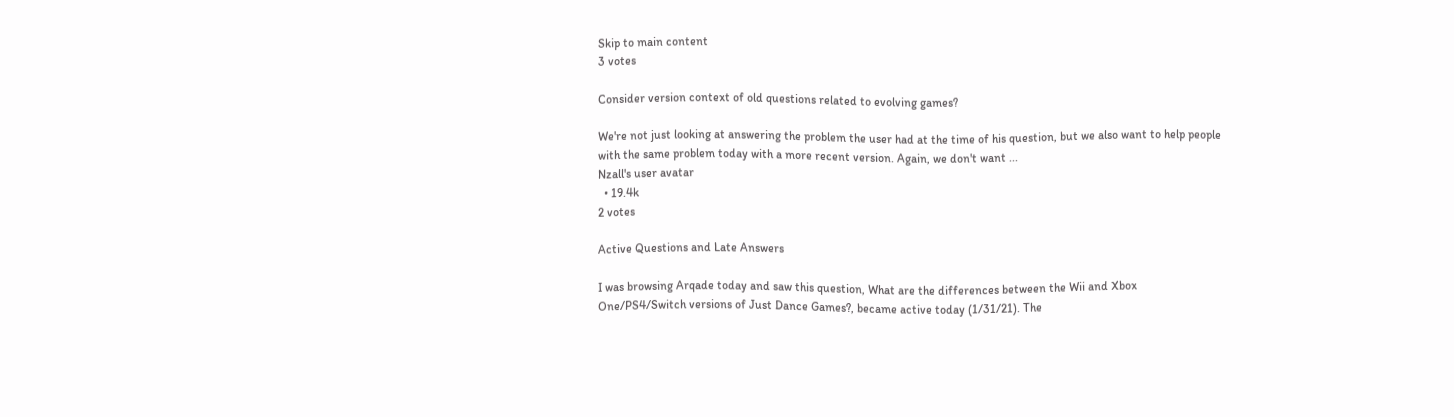Skip to main content
3 votes

Consider version context of old questions related to evolving games?

We're not just looking at answering the problem the user had at the time of his question, but we also want to help people with the same problem today with a more recent version. Again, we don't want ...
Nzall's user avatar
  • 19.4k
2 votes

Active Questions and Late Answers

I was browsing Arqade today and saw this question, What are the differences between the Wii and Xbox One/PS4/Switch versions of Just Dance Games?, became active today (1/31/21). The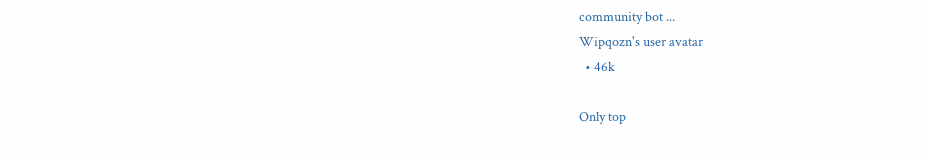community bot ...
Wipqozn's user avatar
  • 46k

Only top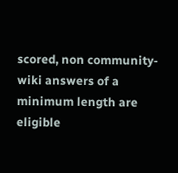scored, non community-wiki answers of a minimum length are eligible